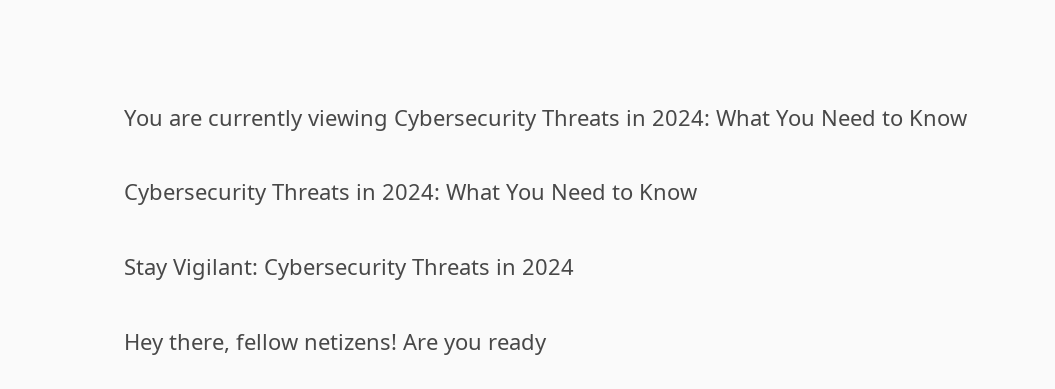You are currently viewing Cybersecurity Threats in 2024: What You Need to Know

Cybersecurity Threats in 2024: What You Need to Know

Stay Vigilant: Cybersecurity Threats in 2024

Hey there, fellow netizens! Are you ready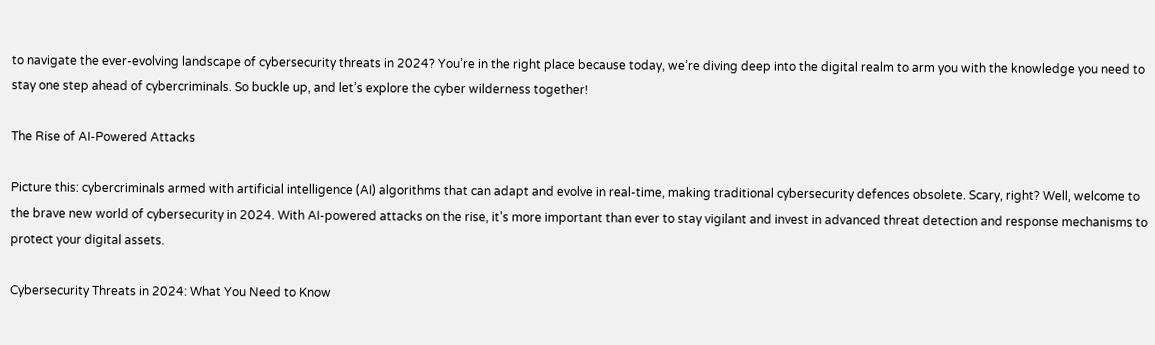to navigate the ever-evolving landscape of cybersecurity threats in 2024? You’re in the right place because today, we’re diving deep into the digital realm to arm you with the knowledge you need to stay one step ahead of cybercriminals. So buckle up, and let’s explore the cyber wilderness together!

The Rise of AI-Powered Attacks

Picture this: cybercriminals armed with artificial intelligence (AI) algorithms that can adapt and evolve in real-time, making traditional cybersecurity defences obsolete. Scary, right? Well, welcome to the brave new world of cybersecurity in 2024. With AI-powered attacks on the rise, it’s more important than ever to stay vigilant and invest in advanced threat detection and response mechanisms to protect your digital assets.

Cybersecurity Threats in 2024: What You Need to Know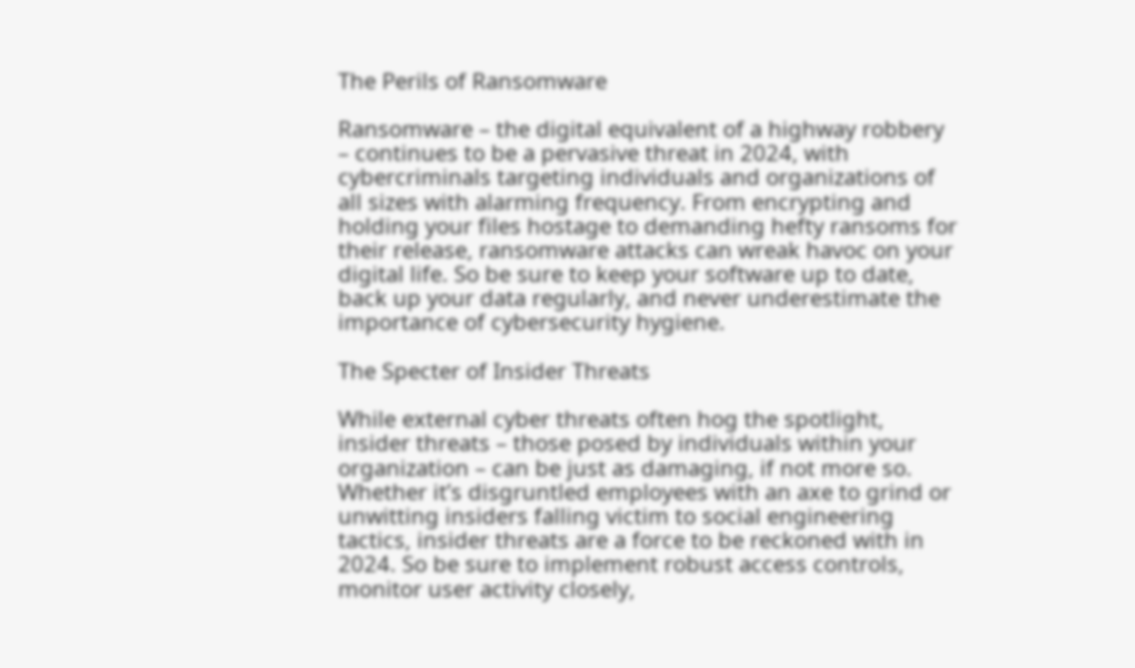The Perils of Ransomware

Ransomware – the digital equivalent of a highway robbery – continues to be a pervasive threat in 2024, with cybercriminals targeting individuals and organizations of all sizes with alarming frequency. From encrypting and holding your files hostage to demanding hefty ransoms for their release, ransomware attacks can wreak havoc on your digital life. So be sure to keep your software up to date, back up your data regularly, and never underestimate the importance of cybersecurity hygiene.

The Specter of Insider Threats

While external cyber threats often hog the spotlight, insider threats – those posed by individuals within your organization – can be just as damaging, if not more so. Whether it’s disgruntled employees with an axe to grind or unwitting insiders falling victim to social engineering tactics, insider threats are a force to be reckoned with in 2024. So be sure to implement robust access controls, monitor user activity closely,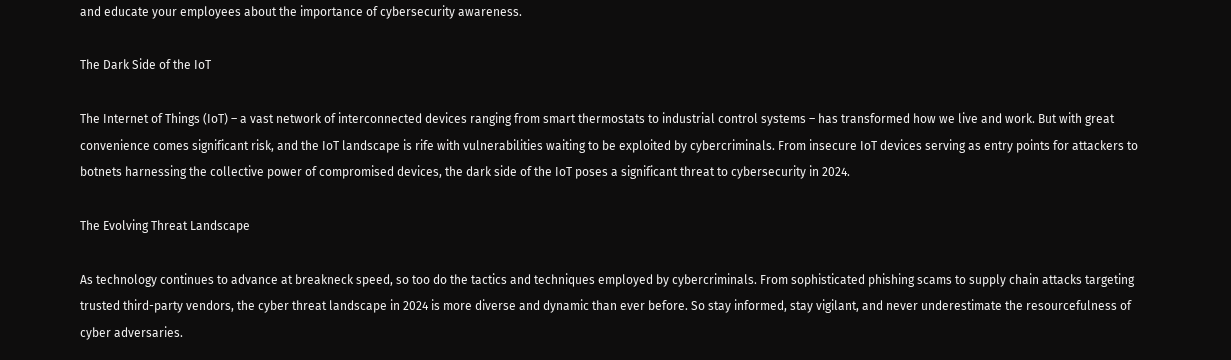and educate your employees about the importance of cybersecurity awareness.

The Dark Side of the IoT

The Internet of Things (IoT) – a vast network of interconnected devices ranging from smart thermostats to industrial control systems – has transformed how we live and work. But with great convenience comes significant risk, and the IoT landscape is rife with vulnerabilities waiting to be exploited by cybercriminals. From insecure IoT devices serving as entry points for attackers to botnets harnessing the collective power of compromised devices, the dark side of the IoT poses a significant threat to cybersecurity in 2024.

The Evolving Threat Landscape

As technology continues to advance at breakneck speed, so too do the tactics and techniques employed by cybercriminals. From sophisticated phishing scams to supply chain attacks targeting trusted third-party vendors, the cyber threat landscape in 2024 is more diverse and dynamic than ever before. So stay informed, stay vigilant, and never underestimate the resourcefulness of cyber adversaries.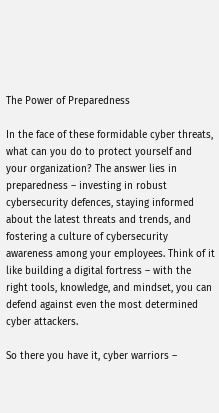The Power of Preparedness

In the face of these formidable cyber threats, what can you do to protect yourself and your organization? The answer lies in preparedness – investing in robust cybersecurity defences, staying informed about the latest threats and trends, and fostering a culture of cybersecurity awareness among your employees. Think of it like building a digital fortress – with the right tools, knowledge, and mindset, you can defend against even the most determined cyber attackers.

So there you have it, cyber warriors –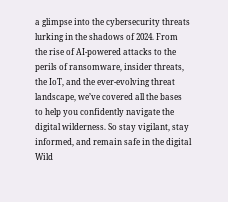a glimpse into the cybersecurity threats lurking in the shadows of 2024. From the rise of AI-powered attacks to the perils of ransomware, insider threats, the IoT, and the ever-evolving threat landscape, we’ve covered all the bases to help you confidently navigate the digital wilderness. So stay vigilant, stay informed, and remain safe in the digital Wild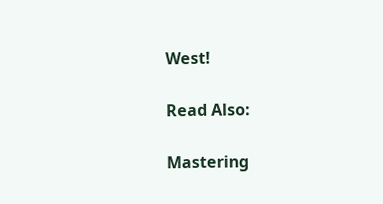West!

Read Also:

Mastering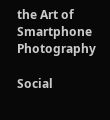the Art of Smartphone Photography

Social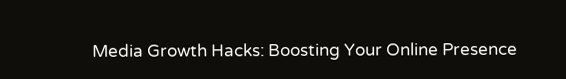Media Growth Hacks: Boosting Your Online Presence